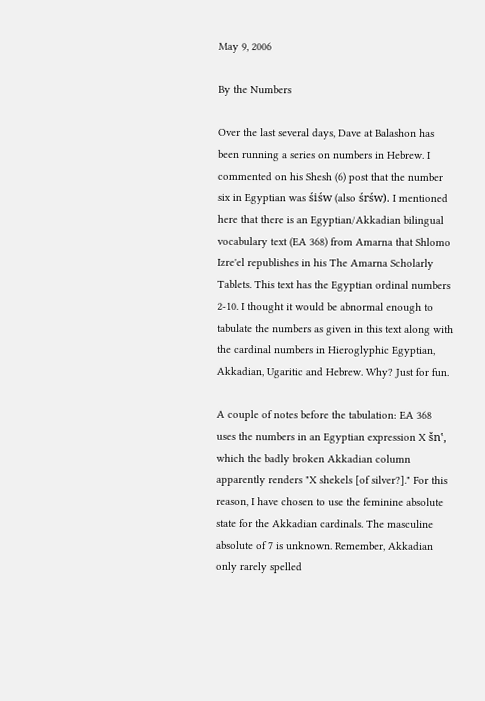May 9, 2006

By the Numbers

Over the last several days, Dave at Balashon has been running a series on numbers in Hebrew. I commented on his Shesh (6) post that the number six in Egyptian was śiśw (also śrśw). I mentioned here that there is an Egyptian/Akkadian bilingual vocabulary text (EA 368) from Amarna that Shlomo Izre'el republishes in his The Amarna Scholarly Tablets. This text has the Egyptian ordinal numbers 2-10. I thought it would be abnormal enough to tabulate the numbers as given in this text along with the cardinal numbers in Hieroglyphic Egyptian, Akkadian, Ugaritic and Hebrew. Why? Just for fun.

A couple of notes before the tabulation: EA 368 uses the numbers in an Egyptian expression X šn‛, which the badly broken Akkadian column apparently renders "X shekels [of silver?]." For this reason, I have chosen to use the feminine absolute state for the Akkadian cardinals. The masculine absolute of 7 is unknown. Remember, Akkadian only rarely spelled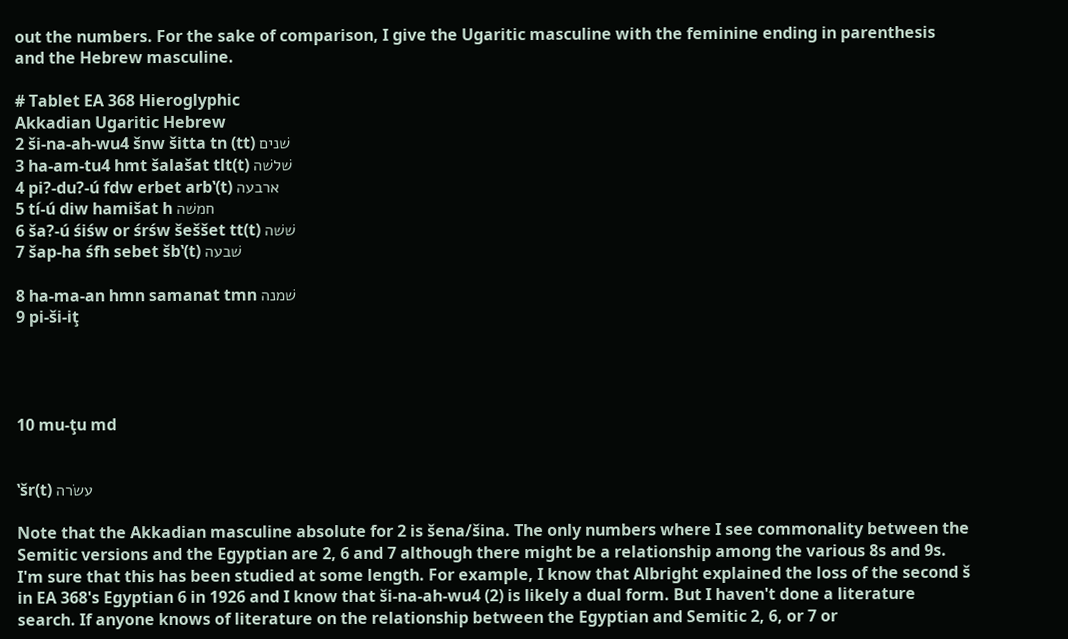out the numbers. For the sake of comparison, I give the Ugaritic masculine with the feminine ending in parenthesis and the Hebrew masculine.

# Tablet EA 368 Hieroglyphic
Akkadian Ugaritic Hebrew
2 ši-na-ah-wu4 šnw šitta tn (tt) שׁנים
3 ha-am-tu4 hmt šalašat tlt(t) שׁלשׁה
4 pi?-du?-ú fdw erbet arb‛(t) ארבעה
5 tí-ú diw hamišat h חמשׁה
6 ša?-ú śiśw or śrśw šeššet tt(t) שׁשׁה
7 šap-ha śfh sebet šb‛(t) שׁבעה

8 ha-ma-an hmn samanat tmn שׁמנה
9 pi-ši-iţ




10 mu-ţu md


‛šr(t) עשׂרה

Note that the Akkadian masculine absolute for 2 is šena/šina. The only numbers where I see commonality between the Semitic versions and the Egyptian are 2, 6 and 7 although there might be a relationship among the various 8s and 9s. I'm sure that this has been studied at some length. For example, I know that Albright explained the loss of the second š in EA 368's Egyptian 6 in 1926 and I know that ši-na-ah-wu4 (2) is likely a dual form. But I haven't done a literature search. If anyone knows of literature on the relationship between the Egyptian and Semitic 2, 6, or 7 or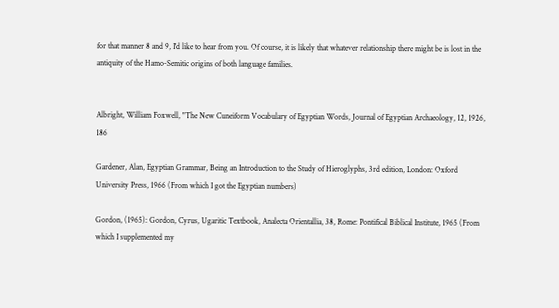for that manner 8 and 9, I'd like to hear from you. Of course, it is likely that whatever relationship there might be is lost in the antiquity of the Hamo-Semitic origins of both language families.


Albright, William Foxwell, "The New Cuneiform Vocabulary of Egyptian Words, Journal of Egyptian Archaeology, 12, 1926, 186

Gardener, Alan, Egyptian Grammar, Being an Introduction to the Study of Hieroglyphs, 3rd edition, London: Oxford University Press, 1966 (From which I got the Egyptian numbers)

Gordon, (1965): Gordon, Cyrus, Ugaritic Textbook, Analecta Orientallia, 38, Rome: Pontifical Biblical Institute, 1965 (From which I supplemented my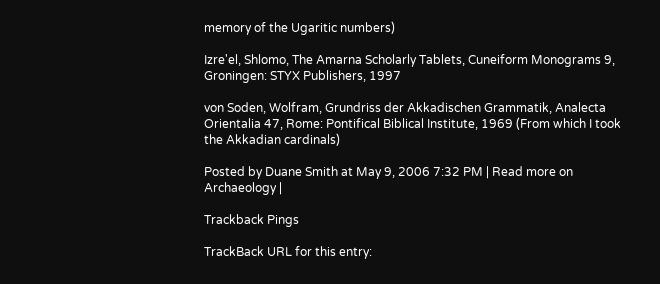memory of the Ugaritic numbers)

Izre'el, Shlomo, The Amarna Scholarly Tablets, Cuneiform Monograms 9, Groningen: STYX Publishers, 1997

von Soden, Wolfram, Grundriss der Akkadischen Grammatik, Analecta Orientalia 47, Rome: Pontifical Biblical Institute, 1969 (From which I took the Akkadian cardinals)

Posted by Duane Smith at May 9, 2006 7:32 PM | Read more on Archaeology |

Trackback Pings

TrackBack URL for this entry: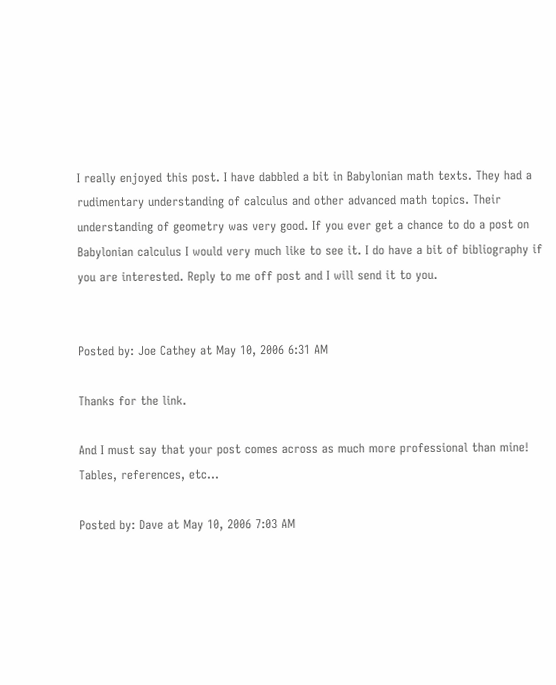I really enjoyed this post. I have dabbled a bit in Babylonian math texts. They had a rudimentary understanding of calculus and other advanced math topics. Their understanding of geometry was very good. If you ever get a chance to do a post on Babylonian calculus I would very much like to see it. I do have a bit of bibliography if you are interested. Reply to me off post and I will send it to you.


Posted by: Joe Cathey at May 10, 2006 6:31 AM

Thanks for the link.

And I must say that your post comes across as much more professional than mine! Tables, references, etc...

Posted by: Dave at May 10, 2006 7:03 AM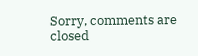Sorry, comments are closed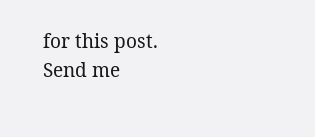for this post.
Send me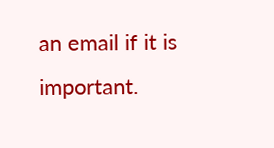an email if it is important.